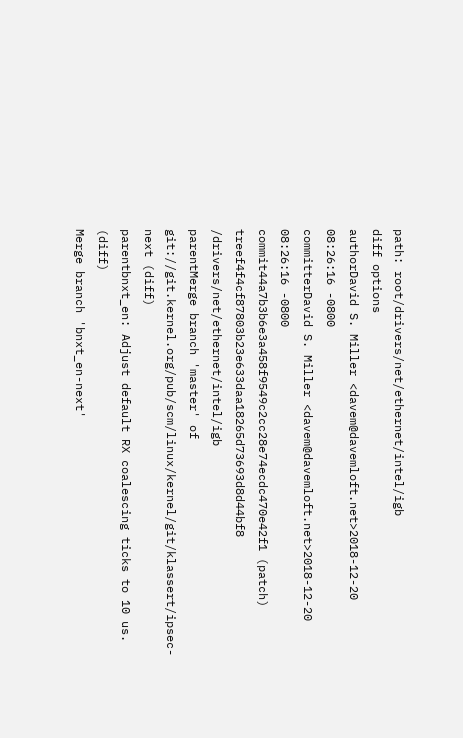path: root/drivers/net/ethernet/intel/igb
diff options
authorDavid S. Miller <davem@davemloft.net>2018-12-20 08:26:16 -0800
committerDavid S. Miller <davem@davemloft.net>2018-12-20 08:26:16 -0800
commit44a7b3b6e3a458f9549c2cc28e74ecdc470e42f1 (patch)
treef4f4cf87803b23e633daa18265d73693d8d44bf8 /drivers/net/ethernet/intel/igb
parentMerge branch 'master' of git://git.kernel.org/pub/scm/linux/kernel/git/klassert/ipsec-next (diff)
parentbnxt_en: Adjust default RX coalescing ticks to 10 us. (diff)
Merge branch 'bnxt_en-next'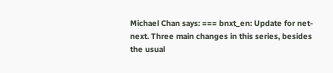Michael Chan says: === bnxt_en: Update for net-next. Three main changes in this series, besides the usual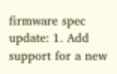firmware spec update: 1. Add support for a new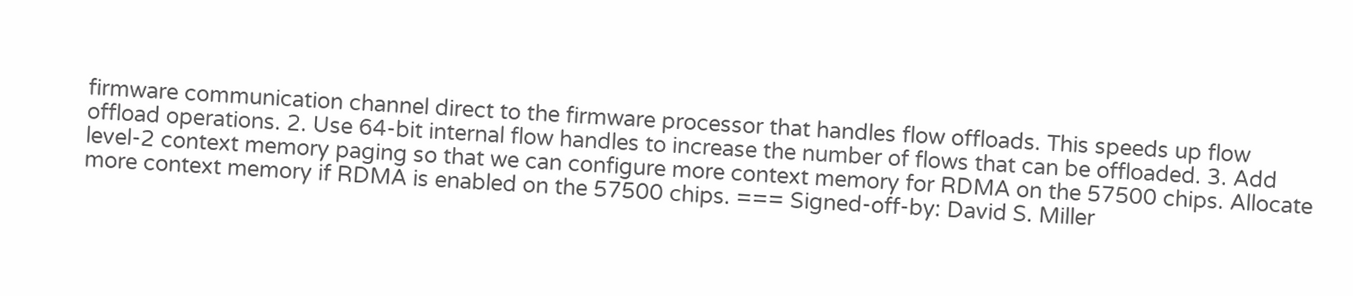firmware communication channel direct to the firmware processor that handles flow offloads. This speeds up flow offload operations. 2. Use 64-bit internal flow handles to increase the number of flows that can be offloaded. 3. Add level-2 context memory paging so that we can configure more context memory for RDMA on the 57500 chips. Allocate more context memory if RDMA is enabled on the 57500 chips. === Signed-off-by: David S. Miller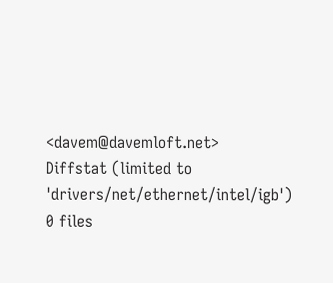<davem@davemloft.net>
Diffstat (limited to 'drivers/net/ethernet/intel/igb')
0 files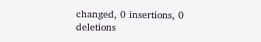changed, 0 insertions, 0 deletions